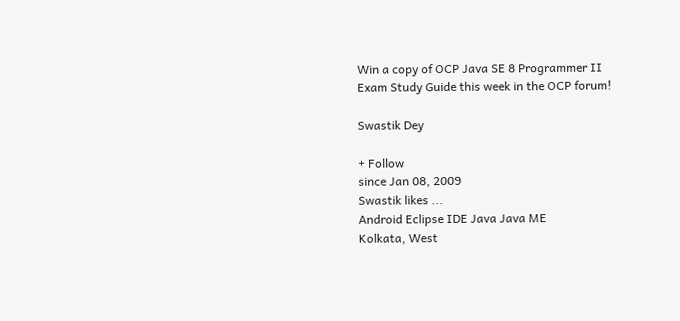Win a copy of OCP Java SE 8 Programmer II Exam Study Guide this week in the OCP forum!

Swastik Dey

+ Follow
since Jan 08, 2009
Swastik likes ...
Android Eclipse IDE Java Java ME
Kolkata, West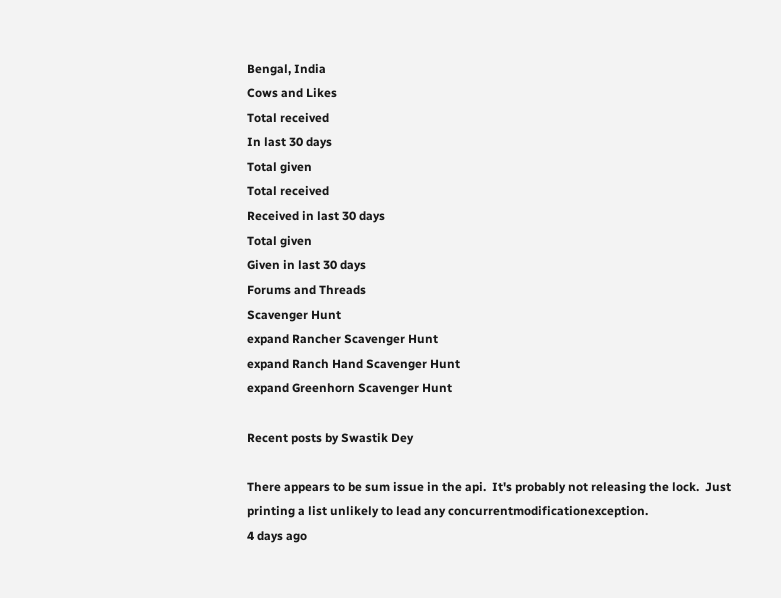Bengal, India
Cows and Likes
Total received
In last 30 days
Total given
Total received
Received in last 30 days
Total given
Given in last 30 days
Forums and Threads
Scavenger Hunt
expand Rancher Scavenger Hunt
expand Ranch Hand Scavenger Hunt
expand Greenhorn Scavenger Hunt

Recent posts by Swastik Dey

There appears to be sum issue in the api.  It's probably not releasing the lock.  Just printing a list unlikely to lead any concurrentmodificationexception.
4 days ago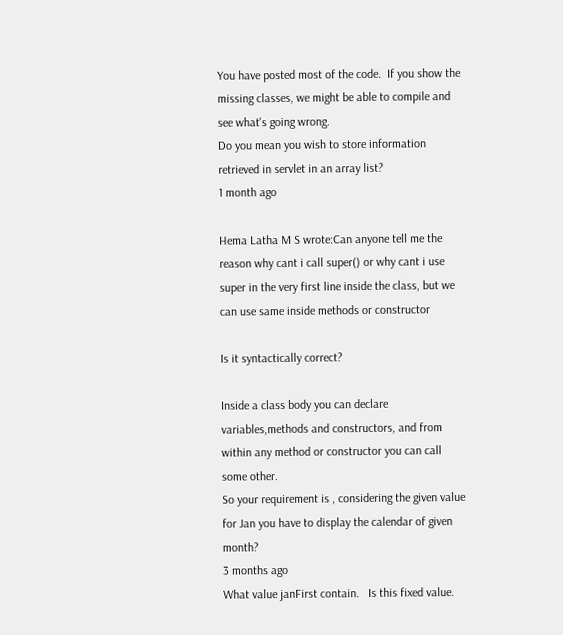You have posted most of the code.  If you show the missing classes, we might be able to compile and see what's going wrong.
Do you mean you wish to store information retrieved in servlet in an array list?
1 month ago

Hema Latha M S wrote:Can anyone tell me the reason why cant i call super() or why cant i use super in the very first line inside the class, but we can use same inside methods or constructor

Is it syntactically correct?

Inside a class body you can declare variables,methods and constructors, and from within any method or constructor you can call some other.
So your requirement is , considering the given value for Jan you have to display the calendar of given month?
3 months ago
What value janFirst contain.   Is this fixed value.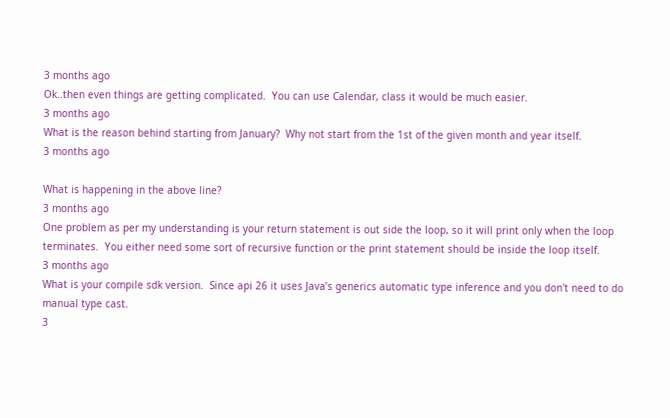3 months ago
Ok..then even things are getting complicated.  You can use Calendar, class it would be much easier.
3 months ago
What is the reason behind starting from January?  Why not start from the 1st of the given month and year itself.
3 months ago

What is happening in the above line?
3 months ago
One problem as per my understanding is your return statement is out side the loop, so it will print only when the loop terminates.  You either need some sort of recursive function or the print statement should be inside the loop itself.
3 months ago
What is your compile sdk version.  Since api 26 it uses Java’s generics automatic type inference and you don't need to do manual type cast.
3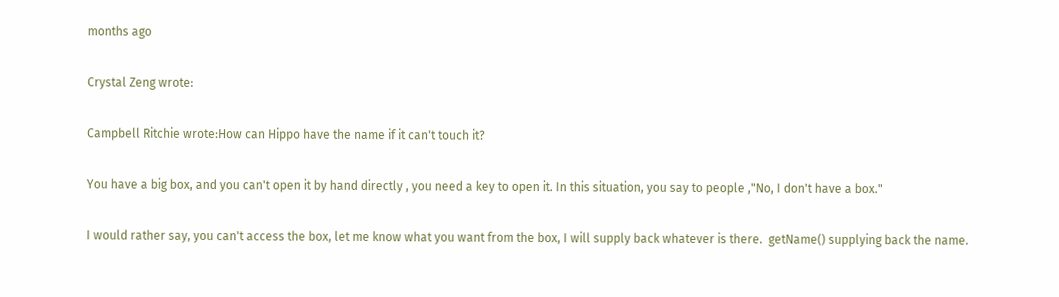months ago

Crystal Zeng wrote:

Campbell Ritchie wrote:How can Hippo have the name if it can't touch it?

You have a big box, and you can't open it by hand directly , you need a key to open it. In this situation, you say to people ,"No, I don't have a box."

I would rather say, you can't access the box, let me know what you want from the box, I will supply back whatever is there.  getName() supplying back the name.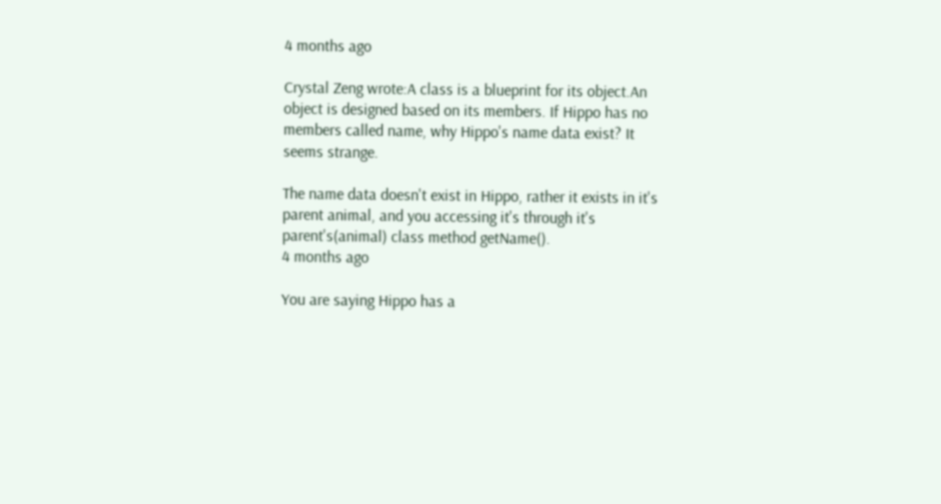4 months ago

Crystal Zeng wrote:A class is a blueprint for its object.An object is designed based on its members. If Hippo has no members called name, why Hippo's name data exist? It seems strange.

The name data doesn't exist in Hippo, rather it exists in it's parent animal, and you accessing it's through it's parent's(animal) class method getName().
4 months ago

You are saying Hippo has a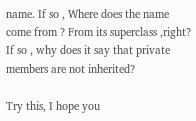name. If so , Where does the name come from ? From its superclass ,right? If so , why does it say that private members are not inherited?

Try this, I hope you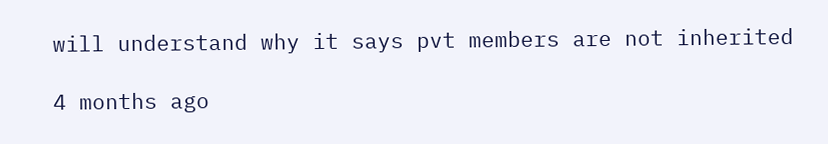will understand why it says pvt members are not inherited

4 months ago